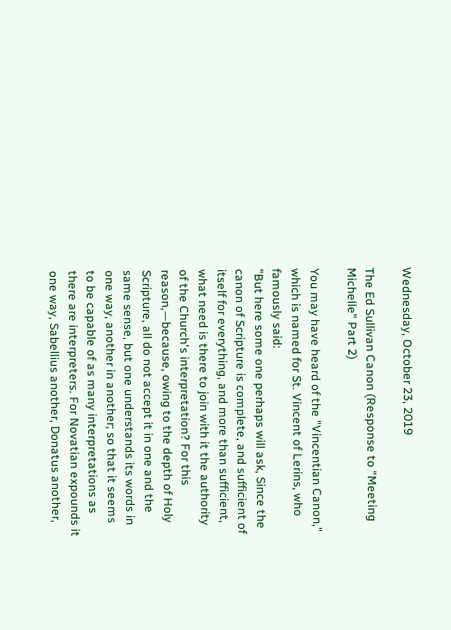Wednesday, October 23, 2019

The Ed Sullivan Canon (Response to "Meeting Michelle" Part 2)

You may have heard of the "Vincentian Canon," which is named for St. Vincent of Lerins, who famously said:
"But here some one perhaps will ask, Since the canon of Scripture is complete, and sufficient of itself for everything, and more than sufficient, what need is there to join with it the authority of the Church's interpretation? For this reason,—because, owing to the depth of Holy Scripture, all do not accept it in one and the same sense, but one understands its words in one way, another in another; so that it seems to be capable of as many interpretations as there are interpreters. For Novatian expounds it one way, Sabellius another, Donatus another,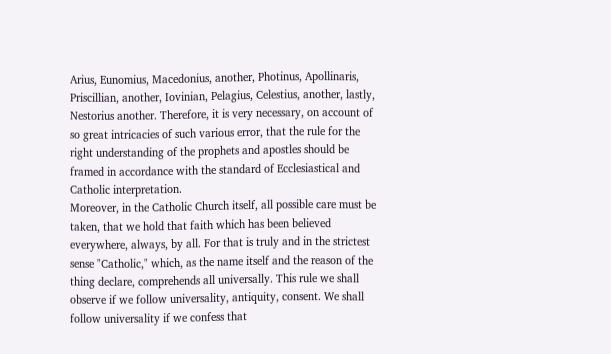Arius, Eunomius, Macedonius, another, Photinus, Apollinaris, Priscillian, another, Iovinian, Pelagius, Celestius, another, lastly, Nestorius another. Therefore, it is very necessary, on account of so great intricacies of such various error, that the rule for the right understanding of the prophets and apostles should be framed in accordance with the standard of Ecclesiastical and Catholic interpretation.
Moreover, in the Catholic Church itself, all possible care must be taken, that we hold that faith which has been believed everywhere, always, by all. For that is truly and in the strictest sense "Catholic," which, as the name itself and the reason of the thing declare, comprehends all universally. This rule we shall observe if we follow universality, antiquity, consent. We shall follow universality if we confess that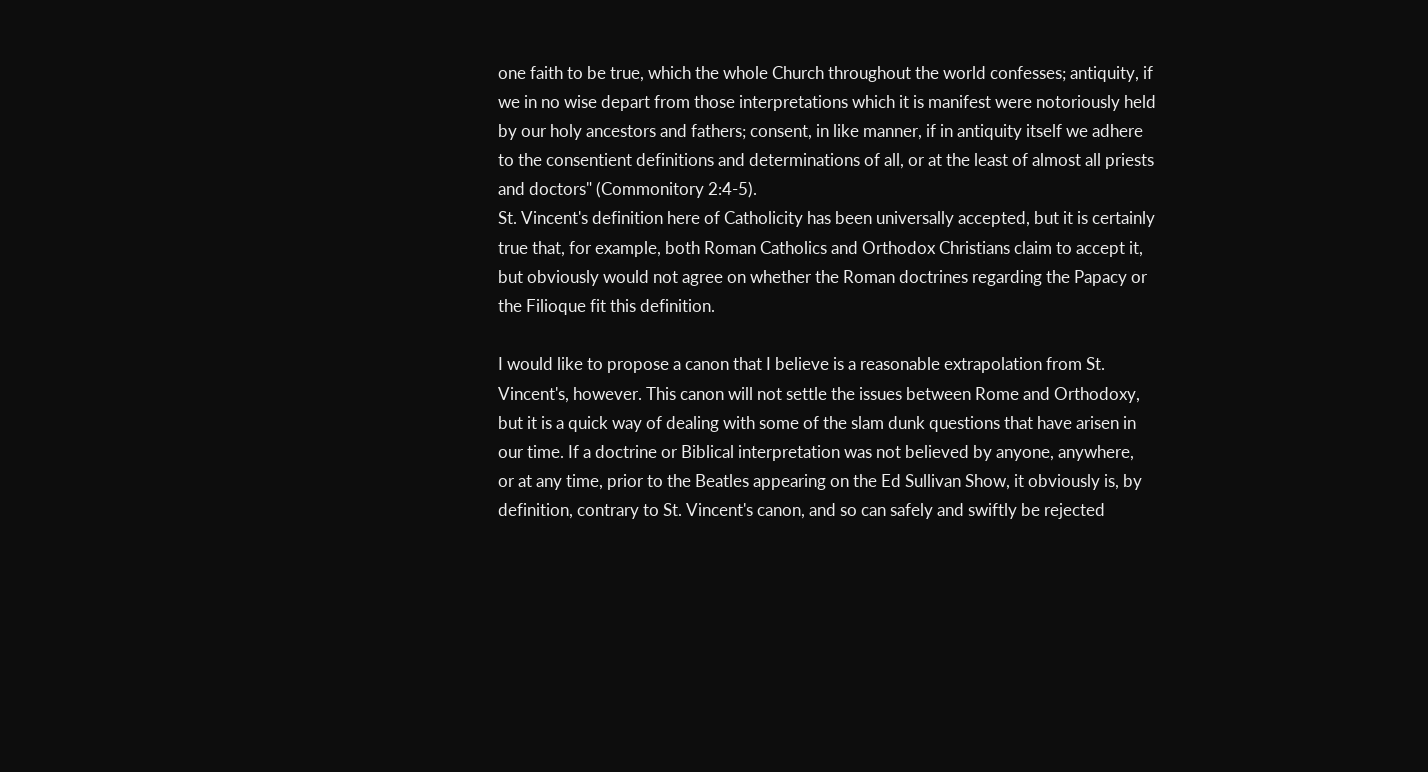one faith to be true, which the whole Church throughout the world confesses; antiquity, if we in no wise depart from those interpretations which it is manifest were notoriously held by our holy ancestors and fathers; consent, in like manner, if in antiquity itself we adhere to the consentient definitions and determinations of all, or at the least of almost all priests and doctors" (Commonitory 2:4-5).
St. Vincent's definition here of Catholicity has been universally accepted, but it is certainly true that, for example, both Roman Catholics and Orthodox Christians claim to accept it, but obviously would not agree on whether the Roman doctrines regarding the Papacy or the Filioque fit this definition.

I would like to propose a canon that I believe is a reasonable extrapolation from St. Vincent's, however. This canon will not settle the issues between Rome and Orthodoxy, but it is a quick way of dealing with some of the slam dunk questions that have arisen in our time. If a doctrine or Biblical interpretation was not believed by anyone, anywhere,  or at any time, prior to the Beatles appearing on the Ed Sullivan Show, it obviously is, by definition, contrary to St. Vincent's canon, and so can safely and swiftly be rejected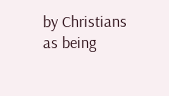by Christians as being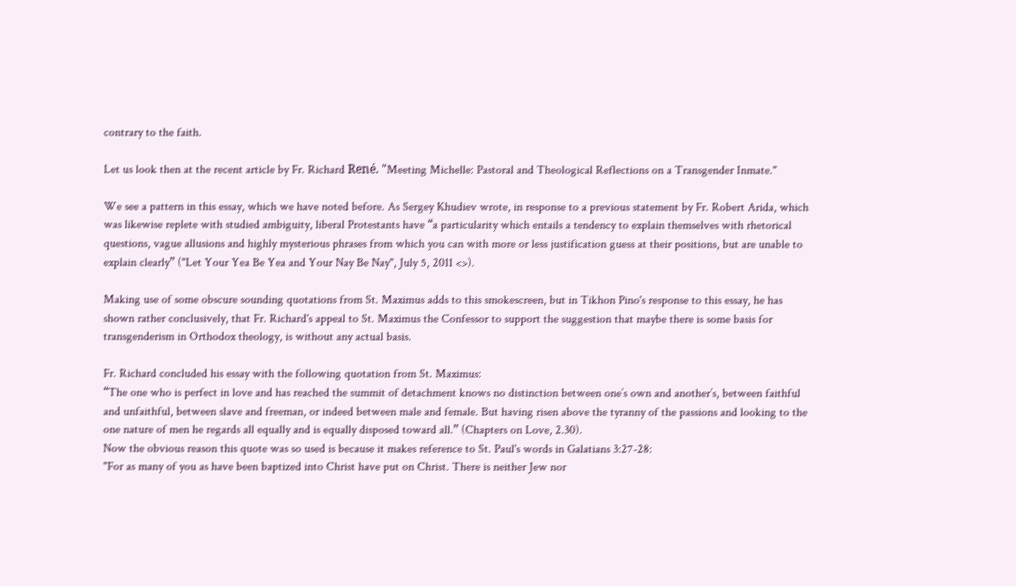contrary to the faith.

Let us look then at the recent article by Fr. Richard René. "Meeting Michelle: Pastoral and Theological Reflections on a Transgender Inmate."

We see a pattern in this essay, which we have noted before. As Sergey Khudiev wrote, in response to a previous statement by Fr. Robert Arida, which was likewise replete with studied ambiguity, liberal Protestants have “a particularity which entails a tendency to explain themselves with rhetorical questions, vague allusions and highly mysterious phrases from which you can with more or less justification guess at their positions, but are unable to explain clearly” ("Let Your Yea Be Yea and Your Nay Be Nay", July 5, 2011 <>).

Making use of some obscure sounding quotations from St. Maximus adds to this smokescreen, but in Tikhon Pino's response to this essay, he has shown rather conclusively, that Fr. Richard's appeal to St. Maximus the Confessor to support the suggestion that maybe there is some basis for transgenderism in Orthodox theology, is without any actual basis.

Fr. Richard concluded his essay with the following quotation from St. Maximus:
“The one who is perfect in love and has reached the summit of detachment knows no distinction between one’s own and another’s, between faithful and unfaithful, between slave and freeman, or indeed between male and female. But having risen above the tyranny of the passions and looking to the one nature of men he regards all equally and is equally disposed toward all.” (Chapters on Love, 2.30).
Now the obvious reason this quote was so used is because it makes reference to St. Paul's words in Galatians 3:27-28:
"For as many of you as have been baptized into Christ have put on Christ. There is neither Jew nor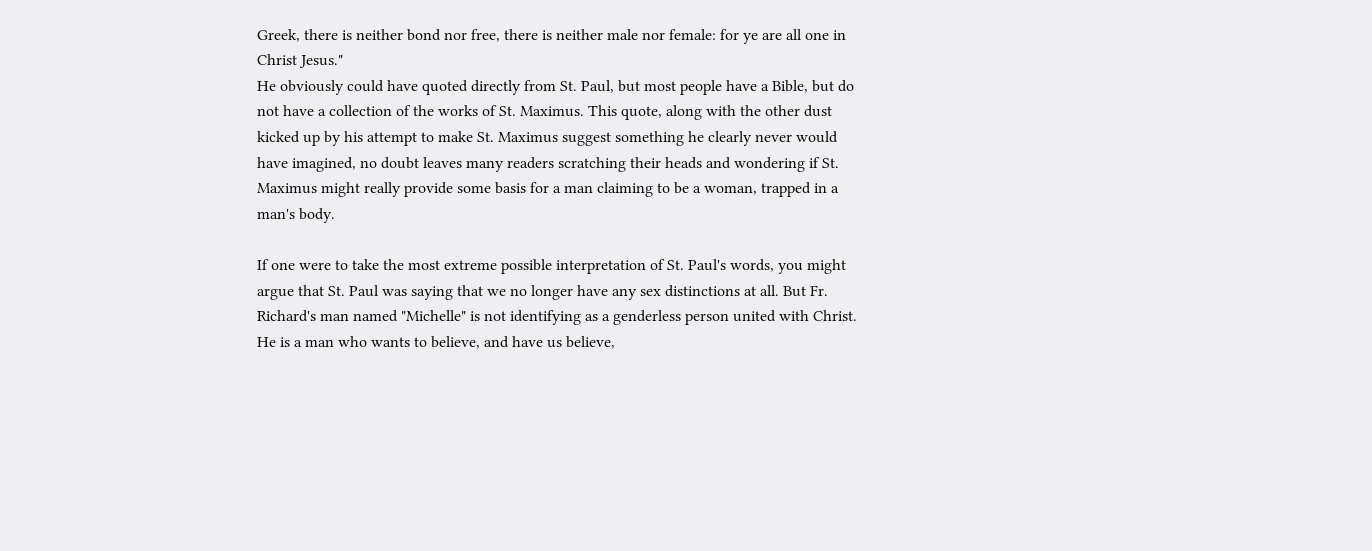Greek, there is neither bond nor free, there is neither male nor female: for ye are all one in Christ Jesus."
He obviously could have quoted directly from St. Paul, but most people have a Bible, but do not have a collection of the works of St. Maximus. This quote, along with the other dust kicked up by his attempt to make St. Maximus suggest something he clearly never would have imagined, no doubt leaves many readers scratching their heads and wondering if St. Maximus might really provide some basis for a man claiming to be a woman, trapped in a man's body.

If one were to take the most extreme possible interpretation of St. Paul's words, you might argue that St. Paul was saying that we no longer have any sex distinctions at all. But Fr. Richard's man named "Michelle" is not identifying as a genderless person united with Christ. He is a man who wants to believe, and have us believe,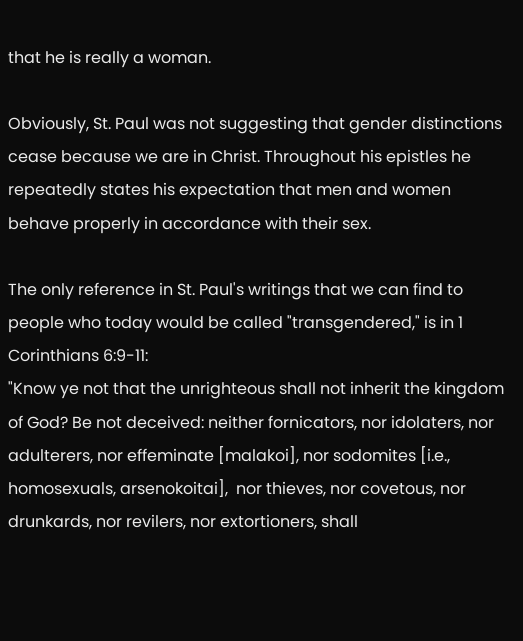that he is really a woman.

Obviously, St. Paul was not suggesting that gender distinctions cease because we are in Christ. Throughout his epistles he repeatedly states his expectation that men and women behave properly in accordance with their sex.

The only reference in St. Paul's writings that we can find to people who today would be called "transgendered," is in 1 Corinthians 6:9-11:
"Know ye not that the unrighteous shall not inherit the kingdom of God? Be not deceived: neither fornicators, nor idolaters, nor adulterers, nor effeminate [malakoi], nor sodomites [i.e., homosexuals, arsenokoitai],  nor thieves, nor covetous, nor drunkards, nor revilers, nor extortioners, shall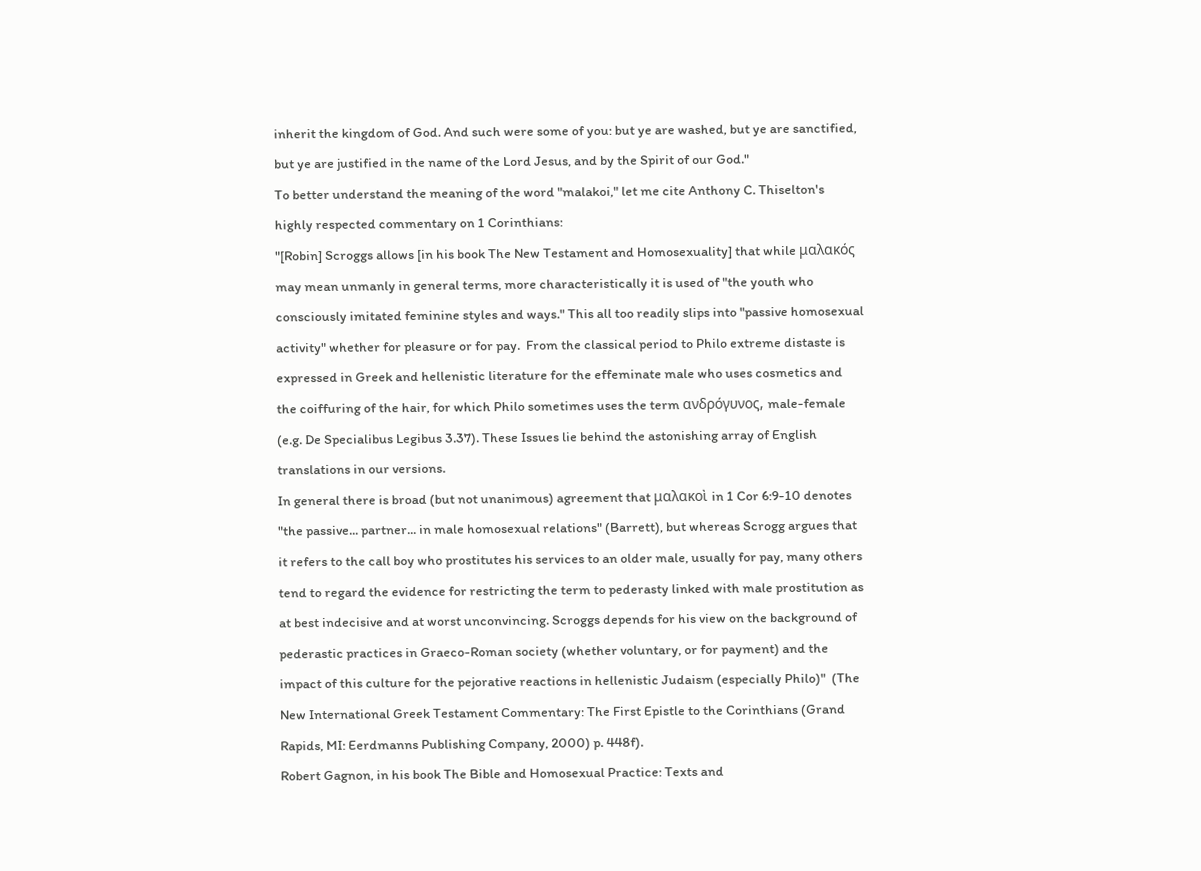inherit the kingdom of God. And such were some of you: but ye are washed, but ye are sanctified, but ye are justified in the name of the Lord Jesus, and by the Spirit of our God."
To better understand the meaning of the word "malakoi," let me cite Anthony C. Thiselton's highly respected commentary on 1 Corinthians:
"[Robin] Scroggs allows [in his book The New Testament and Homosexuality] that while μαλακός may mean unmanly in general terms, more characteristically it is used of "the youth who consciously imitated feminine styles and ways." This all too readily slips into "passive homosexual activity" whether for pleasure or for pay.  From the classical period to Philo extreme distaste is expressed in Greek and hellenistic literature for the effeminate male who uses cosmetics and the coiffuring of the hair, for which Philo sometimes uses the term ανδρόγυνος, male-female (e.g. De Specialibus Legibus 3.37). These Issues lie behind the astonishing array of English translations in our versions.
In general there is broad (but not unanimous) agreement that μαλακοὶ in 1 Cor 6:9-10 denotes "the passive... partner... in male homosexual relations" (Barrett), but whereas Scrogg argues that it refers to the call boy who prostitutes his services to an older male, usually for pay, many others tend to regard the evidence for restricting the term to pederasty linked with male prostitution as at best indecisive and at worst unconvincing. Scroggs depends for his view on the background of pederastic practices in Graeco-Roman society (whether voluntary, or for payment) and the impact of this culture for the pejorative reactions in hellenistic Judaism (especially Philo)"  (The New International Greek Testament Commentary: The First Epistle to the Corinthians (Grand Rapids, MI: Eerdmanns Publishing Company, 2000) p. 448f).
Robert Gagnon, in his book The Bible and Homosexual Practice: Texts and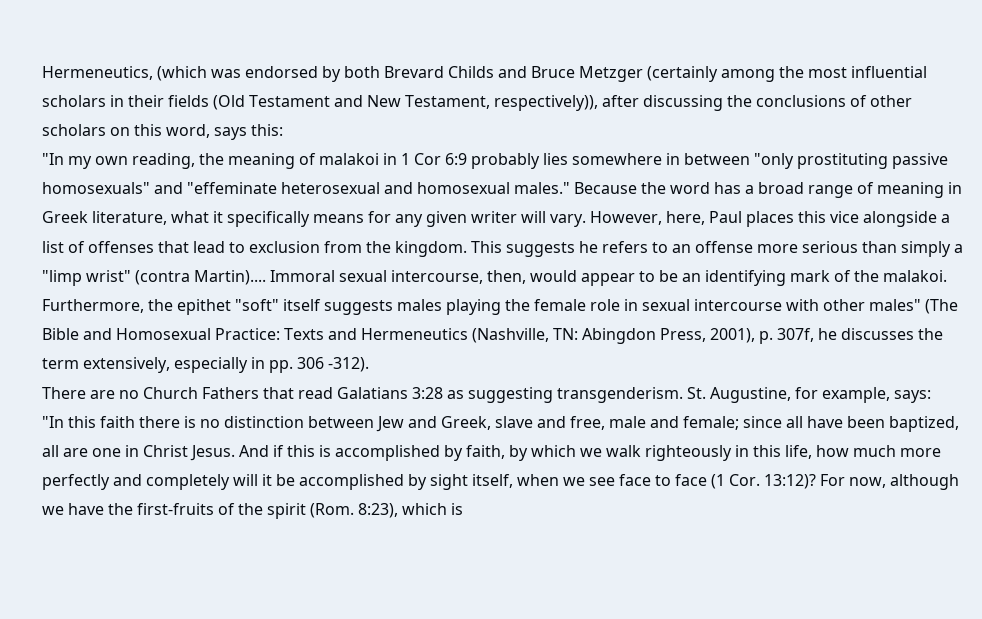Hermeneutics, (which was endorsed by both Brevard Childs and Bruce Metzger (certainly among the most influential scholars in their fields (Old Testament and New Testament, respectively)), after discussing the conclusions of other scholars on this word, says this:
"In my own reading, the meaning of malakoi in 1 Cor 6:9 probably lies somewhere in between "only prostituting passive homosexuals" and "effeminate heterosexual and homosexual males." Because the word has a broad range of meaning in Greek literature, what it specifically means for any given writer will vary. However, here, Paul places this vice alongside a list of offenses that lead to exclusion from the kingdom. This suggests he refers to an offense more serious than simply a "limp wrist" (contra Martin).... Immoral sexual intercourse, then, would appear to be an identifying mark of the malakoi. Furthermore, the epithet "soft" itself suggests males playing the female role in sexual intercourse with other males" (The Bible and Homosexual Practice: Texts and Hermeneutics (Nashville, TN: Abingdon Press, 2001), p. 307f, he discusses the term extensively, especially in pp. 306 -312).
There are no Church Fathers that read Galatians 3:28 as suggesting transgenderism. St. Augustine, for example, says:
"In this faith there is no distinction between Jew and Greek, slave and free, male and female; since all have been baptized, all are one in Christ Jesus. And if this is accomplished by faith, by which we walk righteously in this life, how much more perfectly and completely will it be accomplished by sight itself, when we see face to face (1 Cor. 13:12)? For now, although we have the first-fruits of the spirit (Rom. 8:23), which is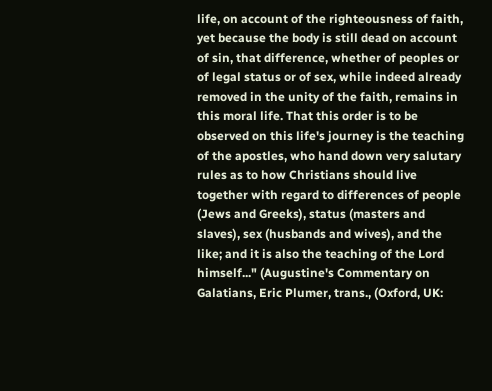life, on account of the righteousness of faith, yet because the body is still dead on account of sin, that difference, whether of peoples or of legal status or of sex, while indeed already removed in the unity of the faith, remains in this moral life. That this order is to be observed on this life's journey is the teaching of the apostles, who hand down very salutary rules as to how Christians should live together with regard to differences of people (Jews and Greeks), status (masters and slaves), sex (husbands and wives), and the like; and it is also the teaching of the Lord himself..." (Augustine's Commentary on Galatians, Eric Plumer, trans., (Oxford, UK: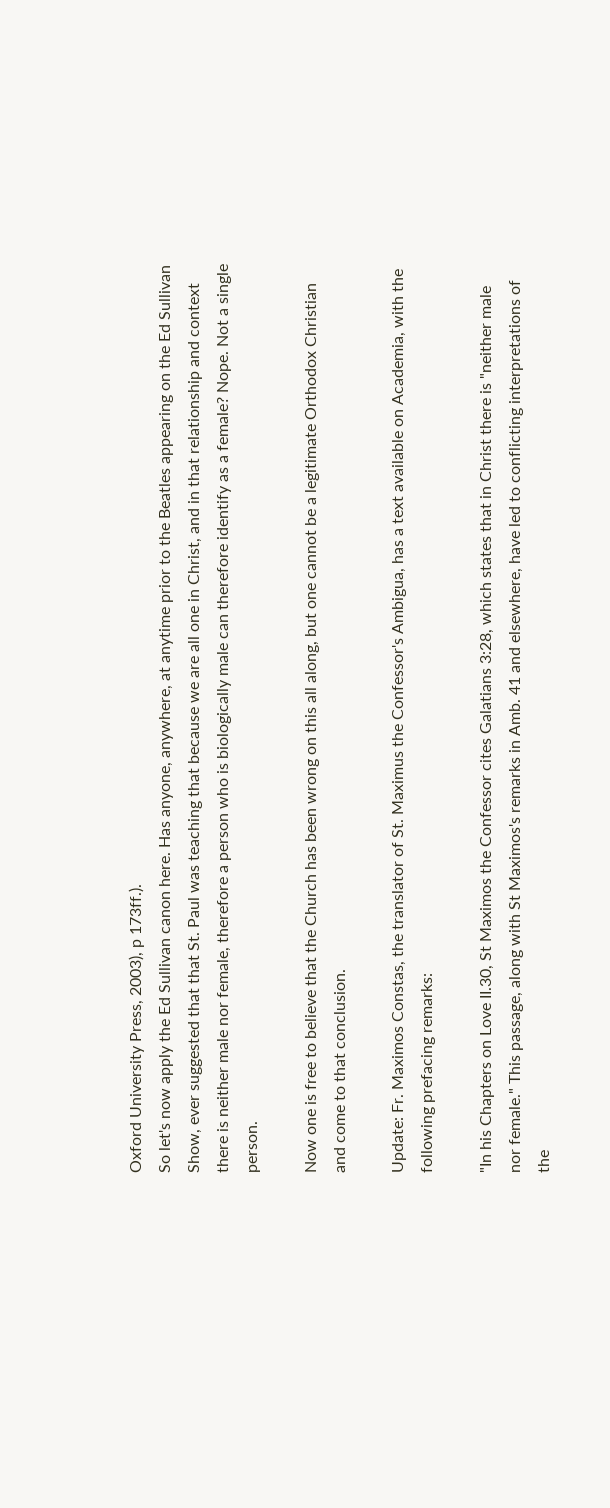Oxford University Press, 2003), p 173ff.).
So let's now apply the Ed Sullivan canon here. Has anyone, anywhere, at anytime prior to the Beatles appearing on the Ed Sullivan Show, ever suggested that that St. Paul was teaching that because we are all one in Christ, and in that relationship and context there is neither male nor female, therefore a person who is biologically male can therefore identify as a female? Nope. Not a single person.

Now one is free to believe that the Church has been wrong on this all along, but one cannot be a legitimate Orthodox Christian and come to that conclusion.

Update: Fr. Maximos Constas, the translator of St. Maximus the Confessor's Ambigua, has a text available on Academia, with the following prefacing remarks:

"In his Chapters on Love II.30, St Maximos the Confessor cites Galatians 3:28, which states that in Christ there is "neither male nor female." This passage, along with St Maximos's remarks in Amb. 41 and elsewhere, have led to conflicting interpretations of the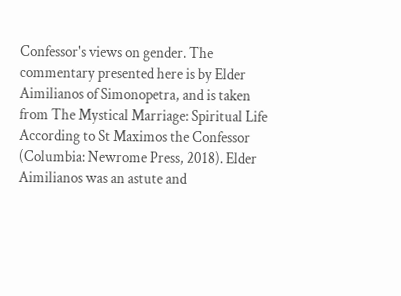Confessor's views on gender. The commentary presented here is by Elder Aimilianos of Simonopetra, and is taken from The Mystical Marriage: Spiritual Life According to St Maximos the Confessor (Columbia: Newrome Press, 2018). Elder Aimilianos was an astute and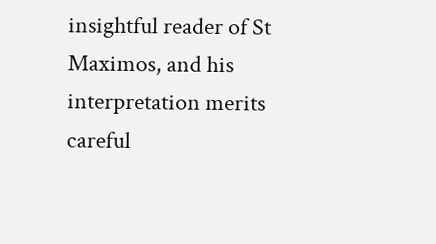insightful reader of St Maximos, and his interpretation merits careful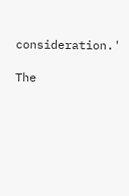consideration.'

The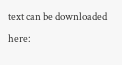text can be downloaded here: